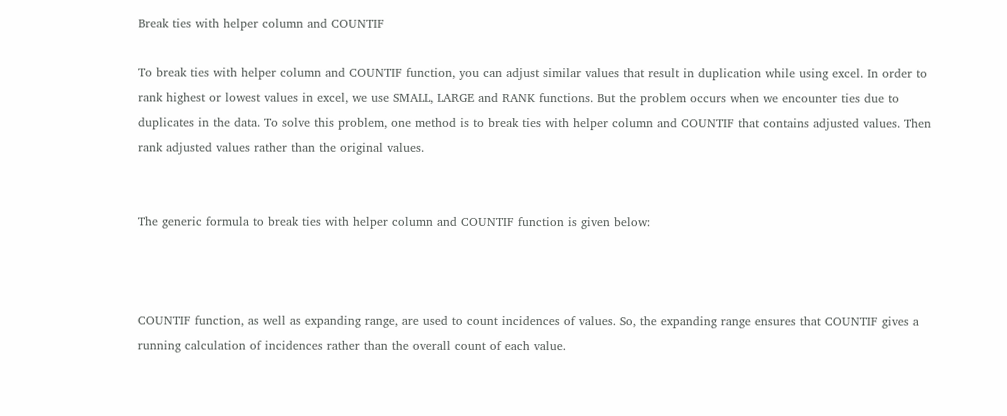Break ties with helper column and COUNTIF

To break ties with helper column and COUNTIF function, you can adjust similar values that result in duplication while using excel. In order to rank highest or lowest values in excel, we use SMALL, LARGE and RANK functions. But the problem occurs when we encounter ties due to duplicates in the data. To solve this problem, one method is to break ties with helper column and COUNTIF that contains adjusted values. Then rank adjusted values rather than the original values.


The generic formula to break ties with helper column and COUNTIF function is given below:



COUNTIF function, as well as expanding range, are used to count incidences of values. So, the expanding range ensures that COUNTIF gives a running calculation of incidences rather than the overall count of each value.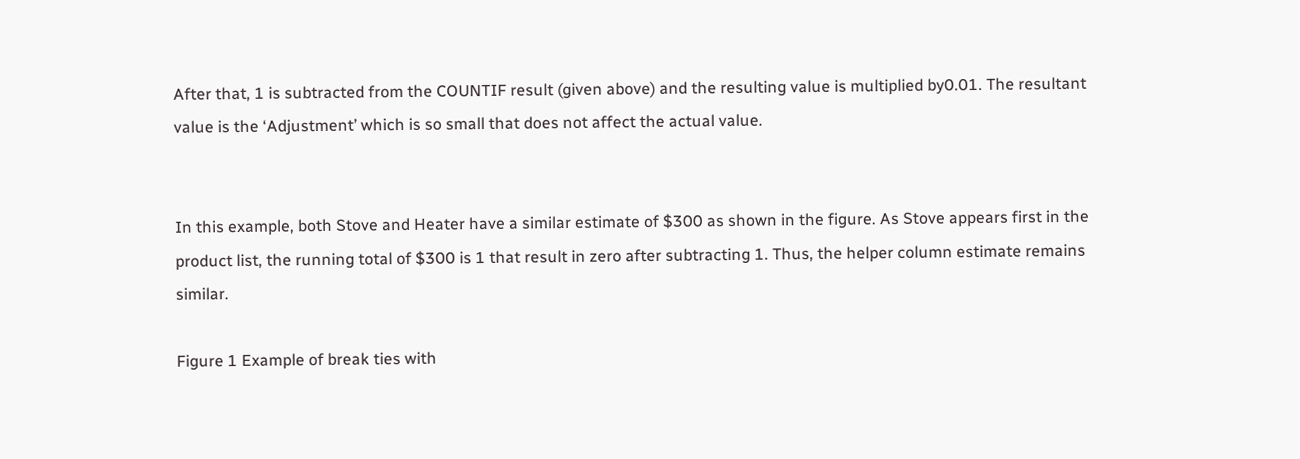After that, 1 is subtracted from the COUNTIF result (given above) and the resulting value is multiplied by0.01. The resultant value is the ‘Adjustment’ which is so small that does not affect the actual value.


In this example, both Stove and Heater have a similar estimate of $300 as shown in the figure. As Stove appears first in the product list, the running total of $300 is 1 that result in zero after subtracting 1. Thus, the helper column estimate remains similar.

Figure 1 Example of break ties with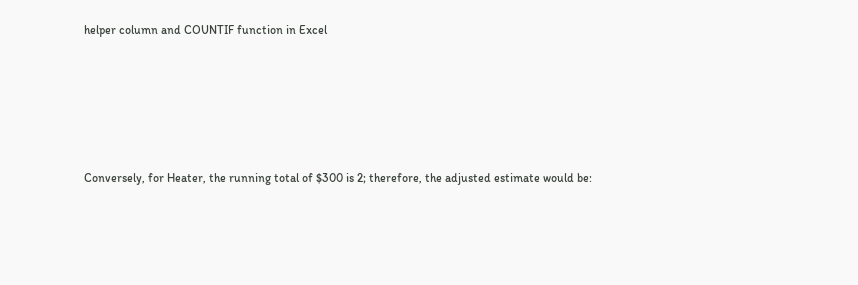helper column and COUNTIF function in Excel





Conversely, for Heater, the running total of $300 is 2; therefore, the adjusted estimate would be: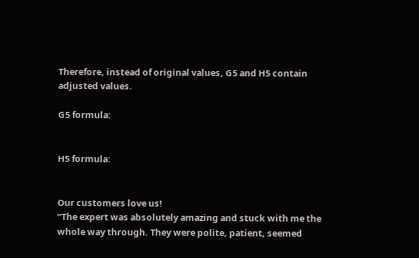Therefore, instead of original values, G5 and H5 contain adjusted values.

G5 formula:


H5 formula:


Our customers love us!
“The expert was absolutely amazing and stuck with me the whole way through. They were polite, patient, seemed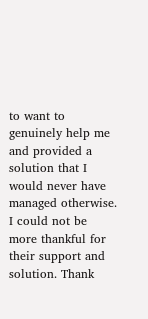to want to genuinely help me and provided a solution that I would never have managed otherwise. I could not be more thankful for their support and solution. Thank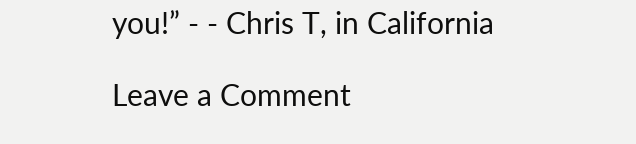you!” - - Chris T, in California

Leave a Comment